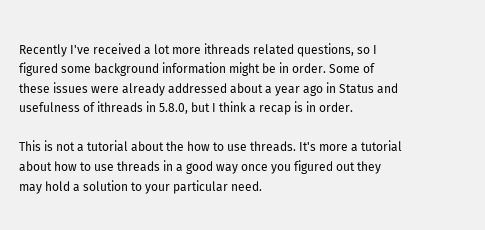Recently I've received a lot more ithreads related questions, so I figured some background information might be in order. Some of these issues were already addressed about a year ago in Status and usefulness of ithreads in 5.8.0, but I think a recap is in order.

This is not a tutorial about the how to use threads. It's more a tutorial about how to use threads in a good way once you figured out they may hold a solution to your particular need.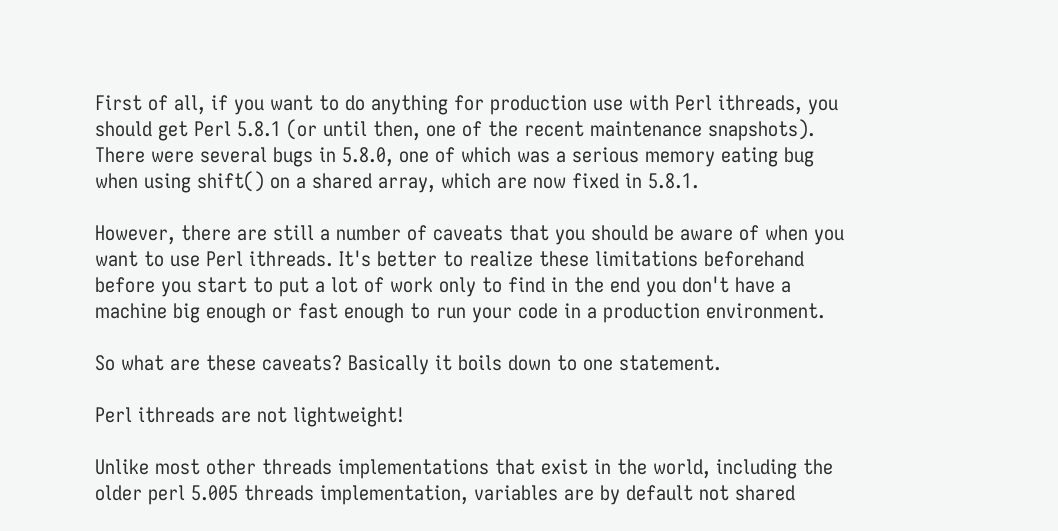First of all, if you want to do anything for production use with Perl ithreads, you should get Perl 5.8.1 (or until then, one of the recent maintenance snapshots). There were several bugs in 5.8.0, one of which was a serious memory eating bug when using shift() on a shared array, which are now fixed in 5.8.1.

However, there are still a number of caveats that you should be aware of when you want to use Perl ithreads. It's better to realize these limitations beforehand before you start to put a lot of work only to find in the end you don't have a machine big enough or fast enough to run your code in a production environment.

So what are these caveats? Basically it boils down to one statement.

Perl ithreads are not lightweight!

Unlike most other threads implementations that exist in the world, including the older perl 5.005 threads implementation, variables are by default not shared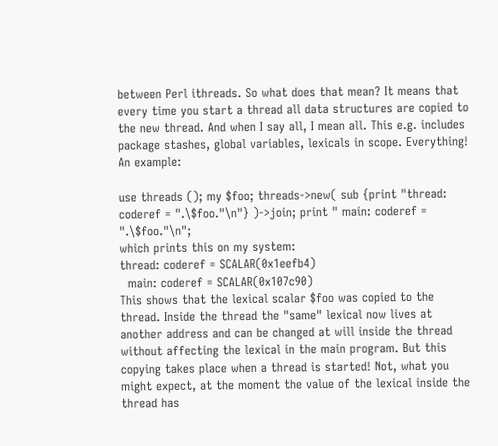between Perl ithreads. So what does that mean? It means that every time you start a thread all data structures are copied to the new thread. And when I say all, I mean all. This e.g. includes package stashes, global variables, lexicals in scope. Everything! An example:

use threads (); my $foo; threads->new( sub {print "thread: coderef = ".\$foo."\n"} )->join; print " main: coderef = ".\$foo."\n";
which prints this on my system:
thread: coderef = SCALAR(0x1eefb4)
  main: coderef = SCALAR(0x107c90)
This shows that the lexical scalar $foo was copied to the thread. Inside the thread the "same" lexical now lives at another address and can be changed at will inside the thread without affecting the lexical in the main program. But this copying takes place when a thread is started! Not, what you might expect, at the moment the value of the lexical inside the thread has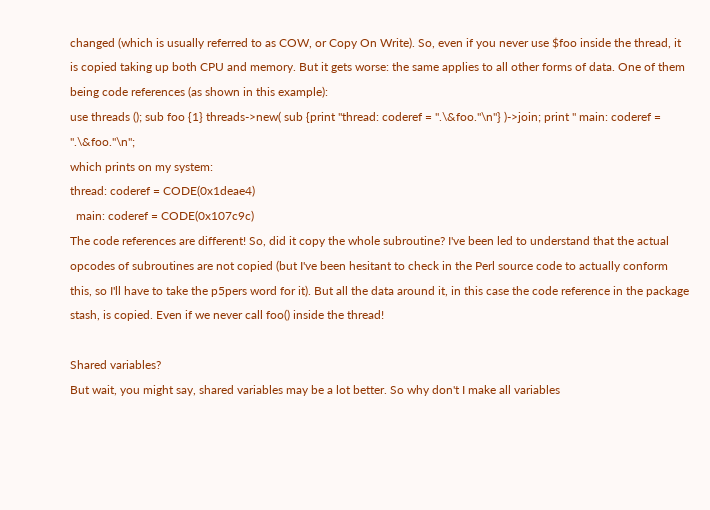changed (which is usually referred to as COW, or Copy On Write). So, even if you never use $foo inside the thread, it is copied taking up both CPU and memory. But it gets worse: the same applies to all other forms of data. One of them being code references (as shown in this example):
use threads (); sub foo {1} threads->new( sub {print "thread: coderef = ".\&foo."\n"} )->join; print " main: coderef = ".\&foo."\n";
which prints on my system:
thread: coderef = CODE(0x1deae4)
  main: coderef = CODE(0x107c9c)
The code references are different! So, did it copy the whole subroutine? I've been led to understand that the actual opcodes of subroutines are not copied (but I've been hesitant to check in the Perl source code to actually conform this, so I'll have to take the p5pers word for it). But all the data around it, in this case the code reference in the package stash, is copied. Even if we never call foo() inside the thread!

Shared variables?
But wait, you might say, shared variables may be a lot better. So why don't I make all variables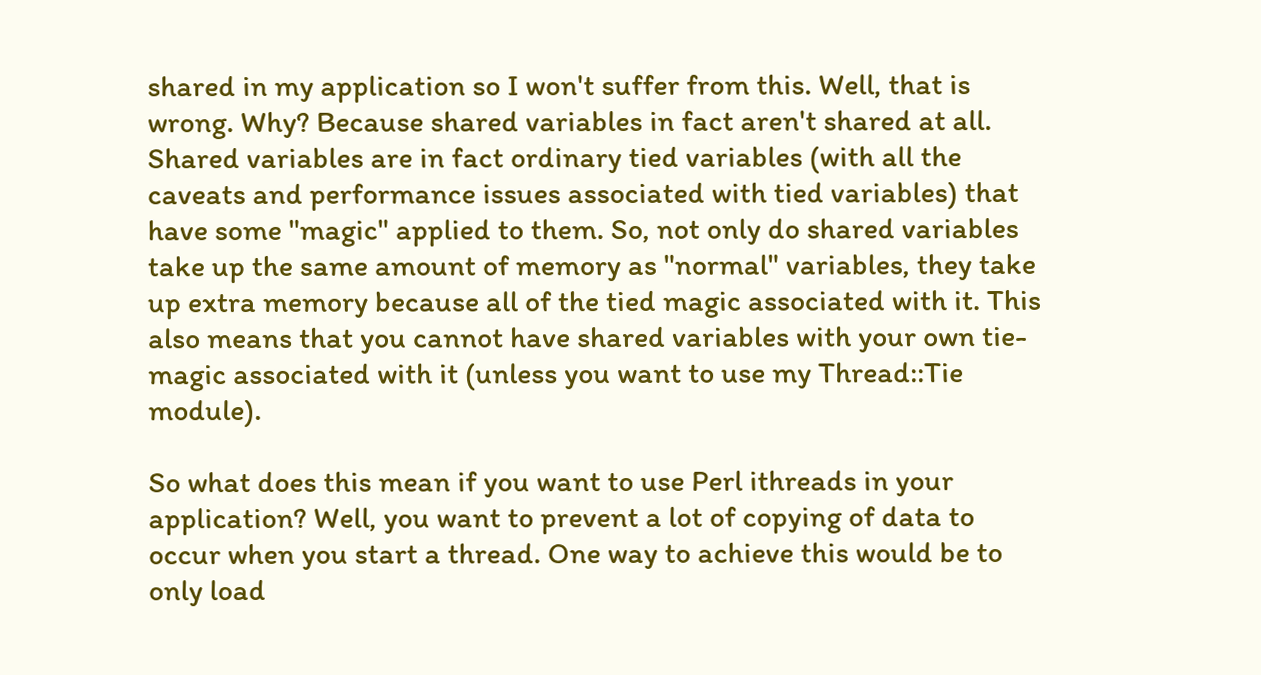shared in my application so I won't suffer from this. Well, that is wrong. Why? Because shared variables in fact aren't shared at all. Shared variables are in fact ordinary tied variables (with all the caveats and performance issues associated with tied variables) that have some "magic" applied to them. So, not only do shared variables take up the same amount of memory as "normal" variables, they take up extra memory because all of the tied magic associated with it. This also means that you cannot have shared variables with your own tie-magic associated with it (unless you want to use my Thread::Tie module).

So what does this mean if you want to use Perl ithreads in your application? Well, you want to prevent a lot of copying of data to occur when you start a thread. One way to achieve this would be to only load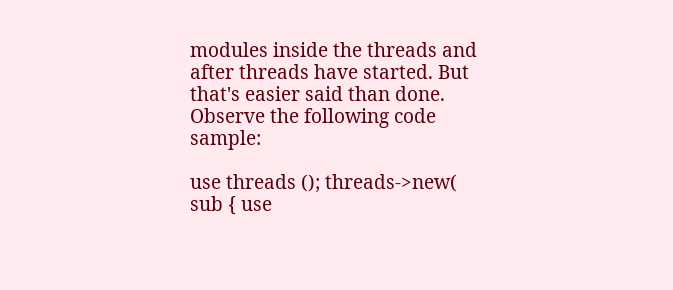modules inside the threads and after threads have started. But that's easier said than done. Observe the following code sample:

use threads (); threads->new( sub { use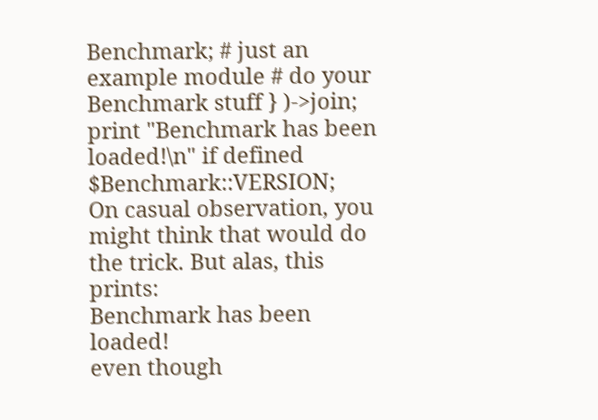Benchmark; # just an example module # do your Benchmark stuff } )->join; print "Benchmark has been loaded!\n" if defined $Benchmark::VERSION;
On casual observation, you might think that would do the trick. But alas, this prints:
Benchmark has been loaded!
even though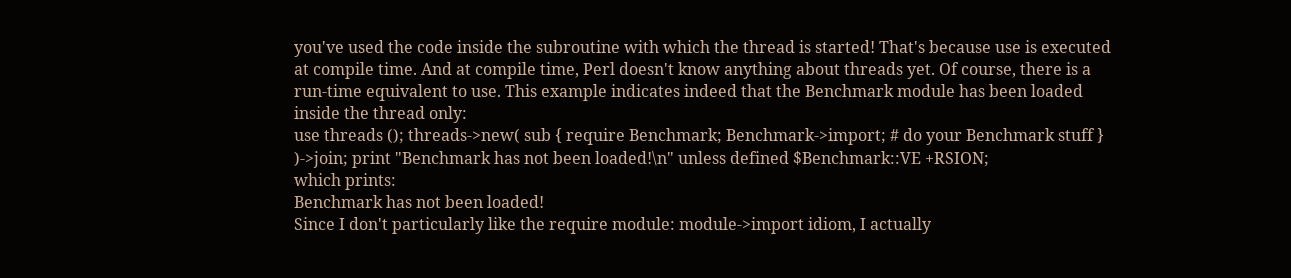you've used the code inside the subroutine with which the thread is started! That's because use is executed at compile time. And at compile time, Perl doesn't know anything about threads yet. Of course, there is a run-time equivalent to use. This example indicates indeed that the Benchmark module has been loaded inside the thread only:
use threads (); threads->new( sub { require Benchmark; Benchmark->import; # do your Benchmark stuff } )->join; print "Benchmark has not been loaded!\n" unless defined $Benchmark::VE +RSION;
which prints:
Benchmark has not been loaded!
Since I don't particularly like the require module: module->import idiom, I actually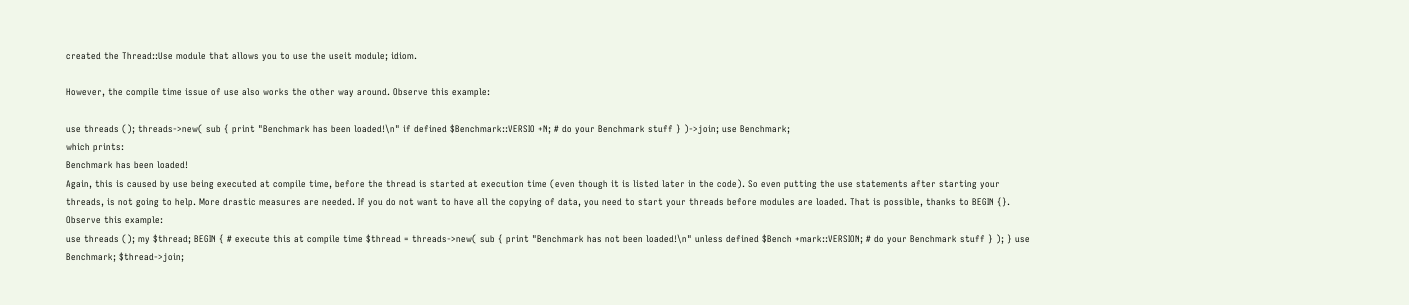created the Thread::Use module that allows you to use the useit module; idiom.

However, the compile time issue of use also works the other way around. Observe this example:

use threads (); threads->new( sub { print "Benchmark has been loaded!\n" if defined $Benchmark::VERSIO +N; # do your Benchmark stuff } )->join; use Benchmark;
which prints:
Benchmark has been loaded!
Again, this is caused by use being executed at compile time, before the thread is started at execution time (even though it is listed later in the code). So even putting the use statements after starting your threads, is not going to help. More drastic measures are needed. If you do not want to have all the copying of data, you need to start your threads before modules are loaded. That is possible, thanks to BEGIN {}. Observe this example:
use threads (); my $thread; BEGIN { # execute this at compile time $thread = threads->new( sub { print "Benchmark has not been loaded!\n" unless defined $Bench +mark::VERSION; # do your Benchmark stuff } ); } use Benchmark; $thread->join;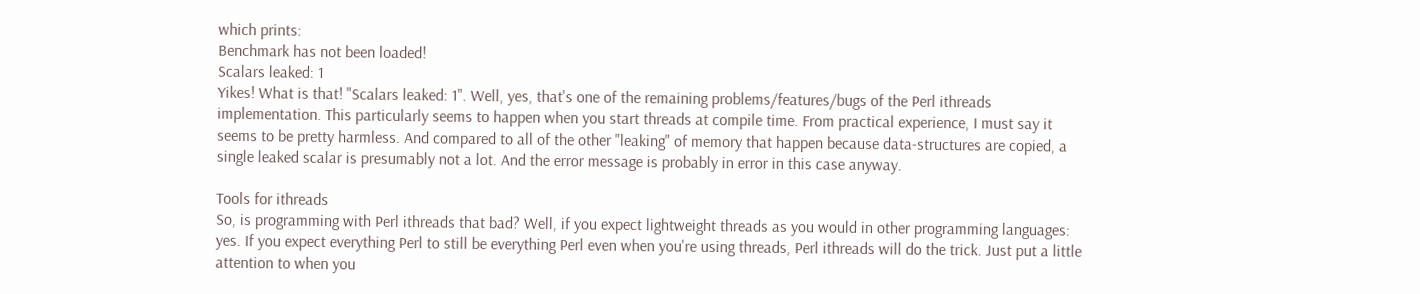which prints:
Benchmark has not been loaded!
Scalars leaked: 1
Yikes! What is that! "Scalars leaked: 1". Well, yes, that's one of the remaining problems/features/bugs of the Perl ithreads implementation. This particularly seems to happen when you start threads at compile time. From practical experience, I must say it seems to be pretty harmless. And compared to all of the other "leaking" of memory that happen because data-structures are copied, a single leaked scalar is presumably not a lot. And the error message is probably in error in this case anyway.

Tools for ithreads
So, is programming with Perl ithreads that bad? Well, if you expect lightweight threads as you would in other programming languages: yes. If you expect everything Perl to still be everything Perl even when you're using threads, Perl ithreads will do the trick. Just put a little attention to when you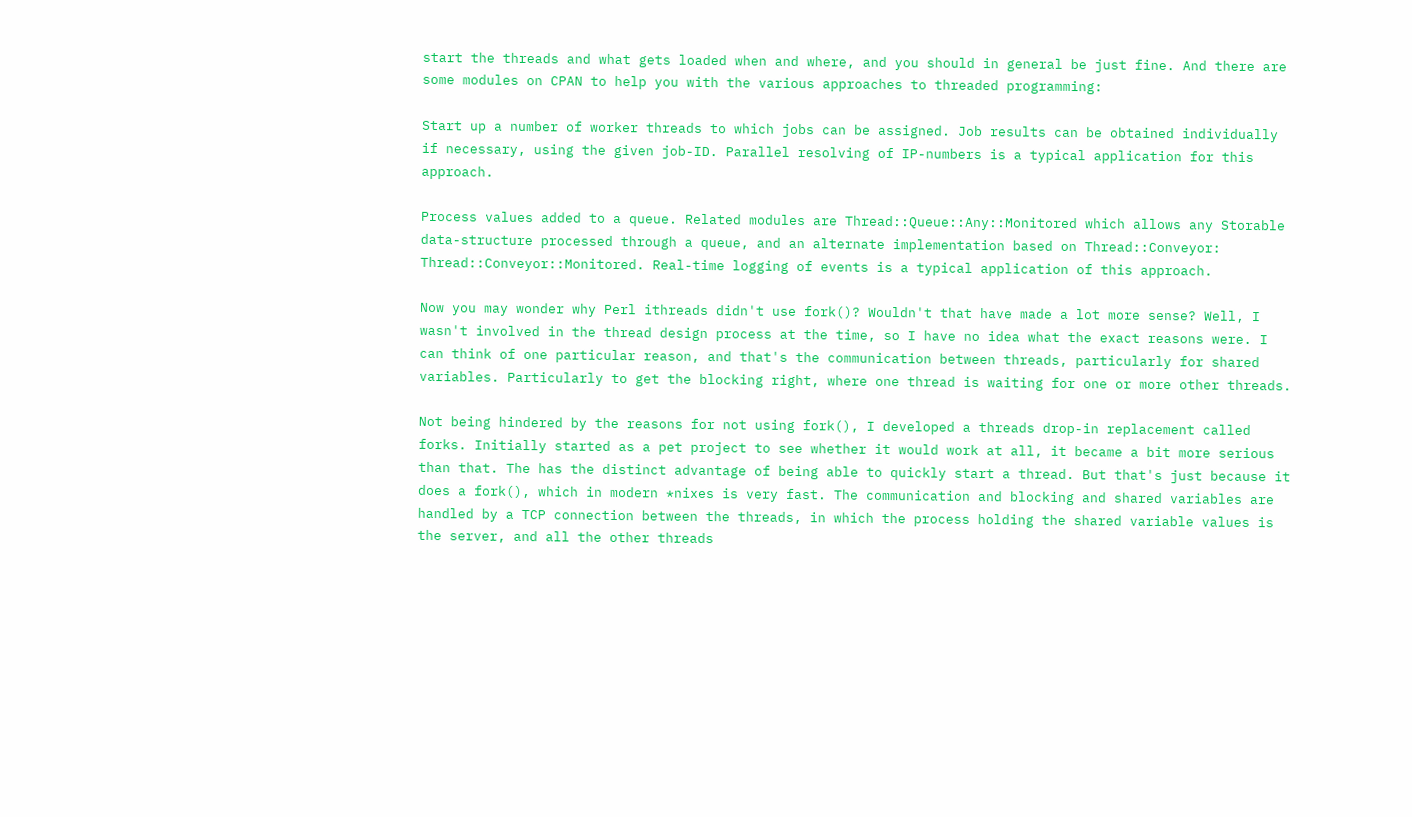start the threads and what gets loaded when and where, and you should in general be just fine. And there are some modules on CPAN to help you with the various approaches to threaded programming:

Start up a number of worker threads to which jobs can be assigned. Job results can be obtained individually if necessary, using the given job-ID. Parallel resolving of IP-numbers is a typical application for this approach.

Process values added to a queue. Related modules are Thread::Queue::Any::Monitored which allows any Storable data-structure processed through a queue, and an alternate implementation based on Thread::Conveyor: Thread::Conveyor::Monitored. Real-time logging of events is a typical application of this approach.

Now you may wonder why Perl ithreads didn't use fork()? Wouldn't that have made a lot more sense? Well, I wasn't involved in the thread design process at the time, so I have no idea what the exact reasons were. I can think of one particular reason, and that's the communication between threads, particularly for shared variables. Particularly to get the blocking right, where one thread is waiting for one or more other threads.

Not being hindered by the reasons for not using fork(), I developed a threads drop-in replacement called forks. Initially started as a pet project to see whether it would work at all, it became a bit more serious than that. The has the distinct advantage of being able to quickly start a thread. But that's just because it does a fork(), which in modern *nixes is very fast. The communication and blocking and shared variables are handled by a TCP connection between the threads, in which the process holding the shared variable values is the server, and all the other threads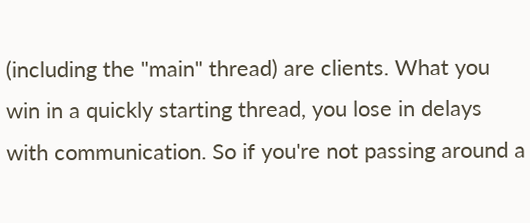(including the "main" thread) are clients. What you win in a quickly starting thread, you lose in delays with communication. So if you're not passing around a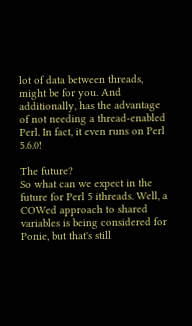lot of data between threads, might be for you. And additionally, has the advantage of not needing a thread-enabled Perl. In fact, it even runs on Perl 5.6.0!

The future?
So what can we expect in the future for Perl 5 ithreads. Well, a COWed approach to shared variables is being considered for Ponie, but that's still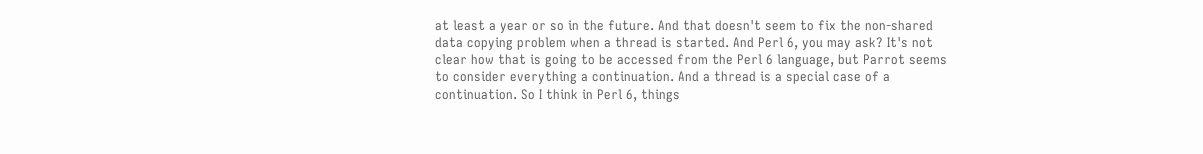at least a year or so in the future. And that doesn't seem to fix the non-shared data copying problem when a thread is started. And Perl 6, you may ask? It's not clear how that is going to be accessed from the Perl 6 language, but Parrot seems to consider everything a continuation. And a thread is a special case of a continuation. So I think in Perl 6, things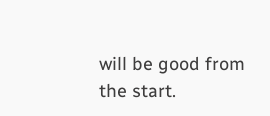will be good from the start.